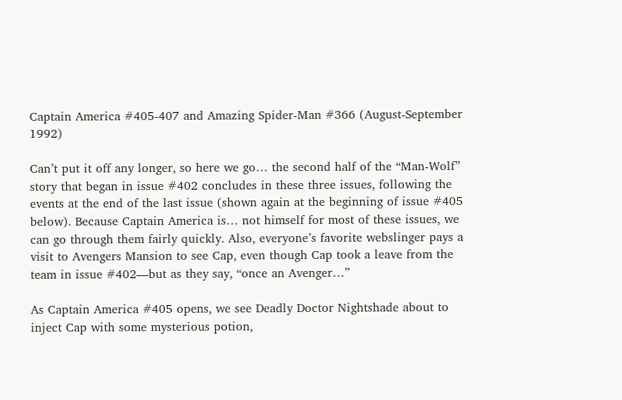Captain America #405-407 and Amazing Spider-Man #366 (August-September 1992)

Can’t put it off any longer, so here we go… the second half of the “Man-Wolf” story that began in issue #402 concludes in these three issues, following the events at the end of the last issue (shown again at the beginning of issue #405 below). Because Captain America is… not himself for most of these issues, we can go through them fairly quickly. Also, everyone’s favorite webslinger pays a visit to Avengers Mansion to see Cap, even though Cap took a leave from the team in issue #402—but as they say, “once an Avenger…”

As Captain America #405 opens, we see Deadly Doctor Nightshade about to inject Cap with some mysterious potion,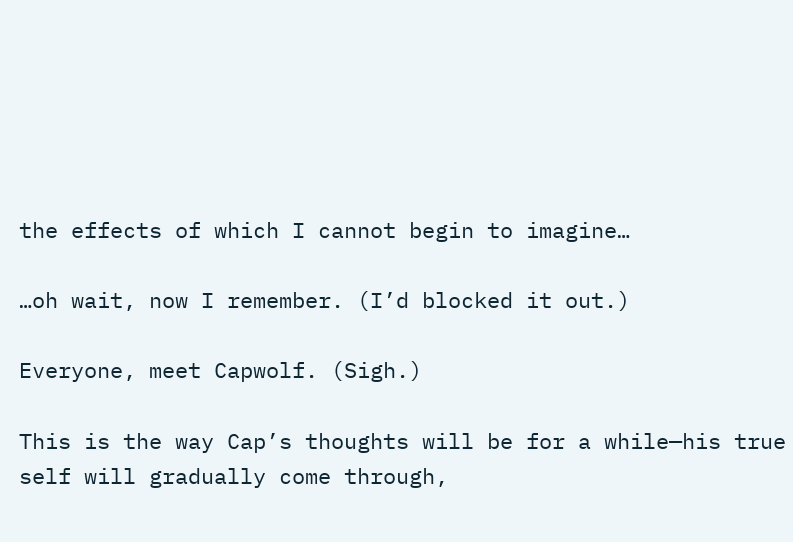the effects of which I cannot begin to imagine…

…oh wait, now I remember. (I’d blocked it out.)

Everyone, meet Capwolf. (Sigh.)

This is the way Cap’s thoughts will be for a while—his true self will gradually come through,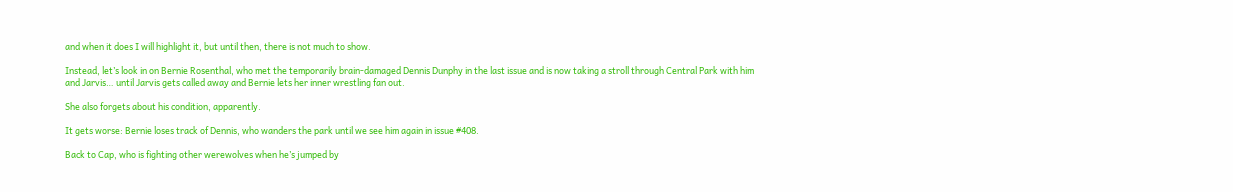and when it does I will highlight it, but until then, there is not much to show.

Instead, let’s look in on Bernie Rosenthal, who met the temporarily brain-damaged Dennis Dunphy in the last issue and is now taking a stroll through Central Park with him and Jarvis… until Jarvis gets called away and Bernie lets her inner wrestling fan out.

She also forgets about his condition, apparently.

It gets worse: Bernie loses track of Dennis, who wanders the park until we see him again in issue #408.

Back to Cap, who is fighting other werewolves when he’s jumped by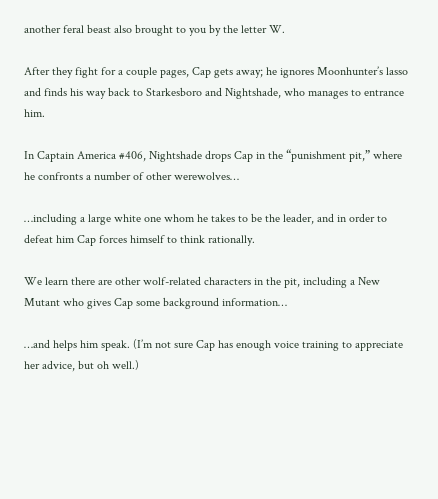another feral beast also brought to you by the letter W.

After they fight for a couple pages, Cap gets away; he ignores Moonhunter’s lasso and finds his way back to Starkesboro and Nightshade, who manages to entrance him.

In Captain America #406, Nightshade drops Cap in the “punishment pit,” where he confronts a number of other werewolves…

…including a large white one whom he takes to be the leader, and in order to defeat him Cap forces himself to think rationally.

We learn there are other wolf-related characters in the pit, including a New Mutant who gives Cap some background information…

…and helps him speak. (I’m not sure Cap has enough voice training to appreciate her advice, but oh well.)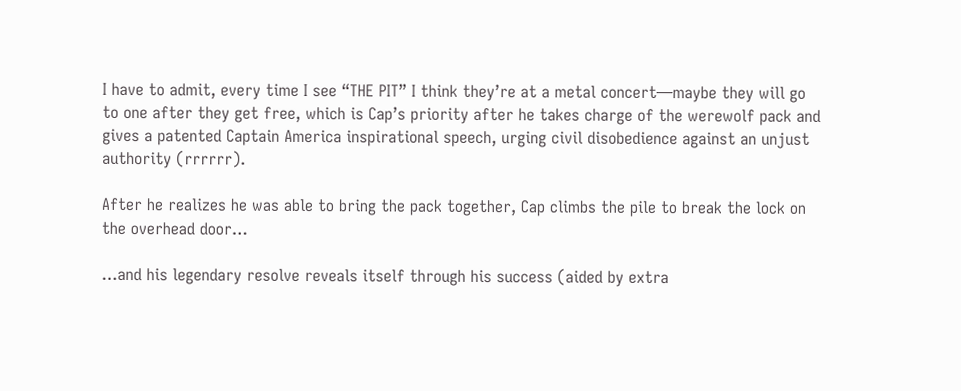I have to admit, every time I see “THE PIT” I think they’re at a metal concert—maybe they will go to one after they get free, which is Cap’s priority after he takes charge of the werewolf pack and gives a patented Captain America inspirational speech, urging civil disobedience against an unjust authority (rrrrrr).

After he realizes he was able to bring the pack together, Cap climbs the pile to break the lock on the overhead door…

…and his legendary resolve reveals itself through his success (aided by extra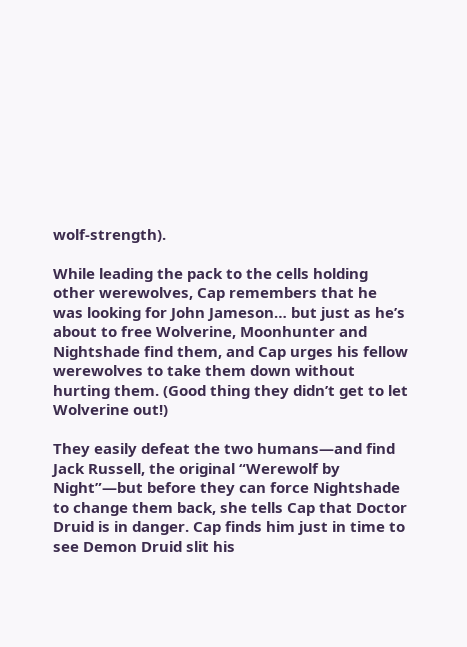wolf-strength).

While leading the pack to the cells holding other werewolves, Cap remembers that he was looking for John Jameson… but just as he’s about to free Wolverine, Moonhunter and Nightshade find them, and Cap urges his fellow werewolves to take them down without hurting them. (Good thing they didn’t get to let Wolverine out!)

They easily defeat the two humans—and find Jack Russell, the original “Werewolf by Night”—but before they can force Nightshade to change them back, she tells Cap that Doctor Druid is in danger. Cap finds him just in time to see Demon Druid slit his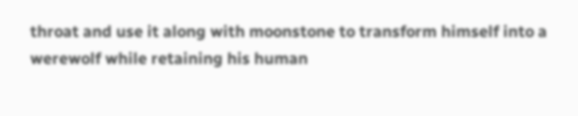throat and use it along with moonstone to transform himself into a werewolf while retaining his human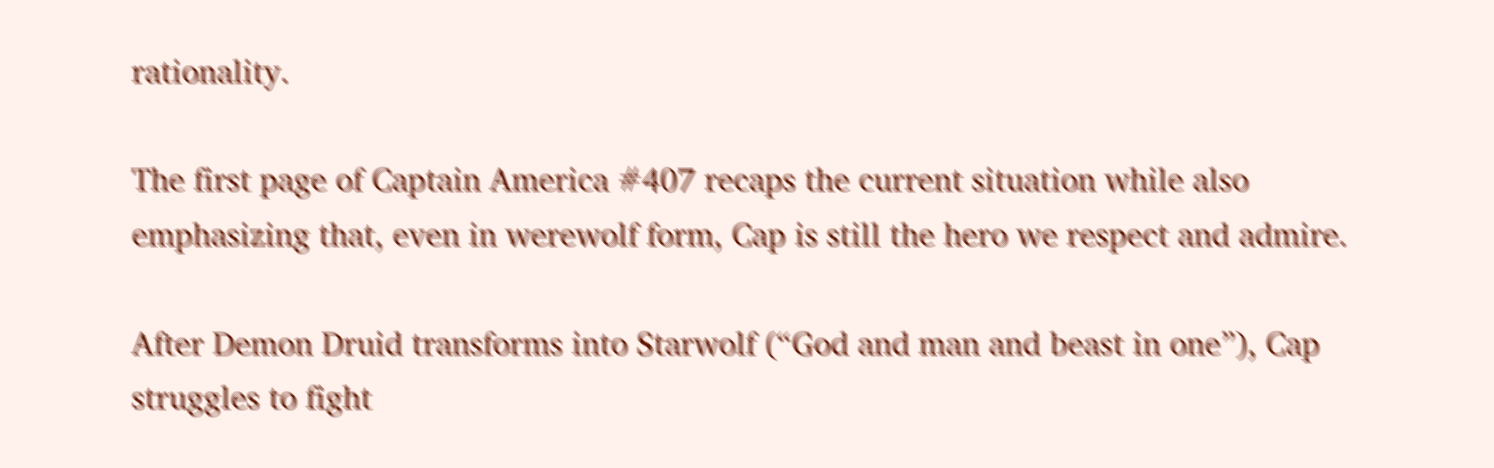rationality.

The first page of Captain America #407 recaps the current situation while also emphasizing that, even in werewolf form, Cap is still the hero we respect and admire.

After Demon Druid transforms into Starwolf (“God and man and beast in one”), Cap struggles to fight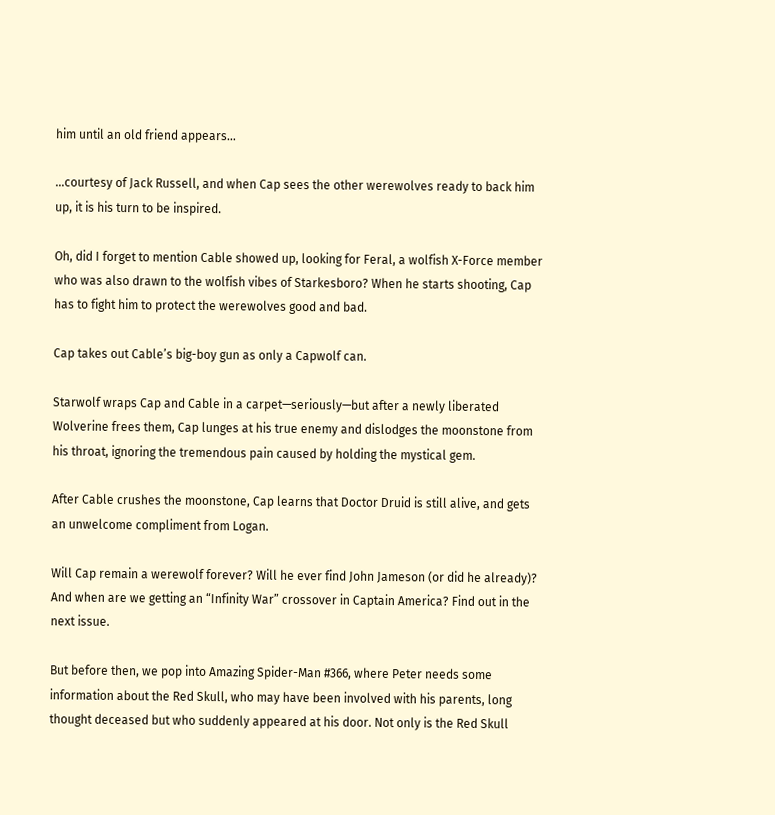him until an old friend appears…

…courtesy of Jack Russell, and when Cap sees the other werewolves ready to back him up, it is his turn to be inspired.

Oh, did I forget to mention Cable showed up, looking for Feral, a wolfish X-Force member who was also drawn to the wolfish vibes of Starkesboro? When he starts shooting, Cap has to fight him to protect the werewolves good and bad.

Cap takes out Cable’s big-boy gun as only a Capwolf can.

Starwolf wraps Cap and Cable in a carpet—seriously—but after a newly liberated Wolverine frees them, Cap lunges at his true enemy and dislodges the moonstone from his throat, ignoring the tremendous pain caused by holding the mystical gem.

After Cable crushes the moonstone, Cap learns that Doctor Druid is still alive, and gets an unwelcome compliment from Logan.

Will Cap remain a werewolf forever? Will he ever find John Jameson (or did he already)? And when are we getting an “Infinity War” crossover in Captain America? Find out in the next issue.

But before then, we pop into Amazing Spider-Man #366, where Peter needs some information about the Red Skull, who may have been involved with his parents, long thought deceased but who suddenly appeared at his door. Not only is the Red Skull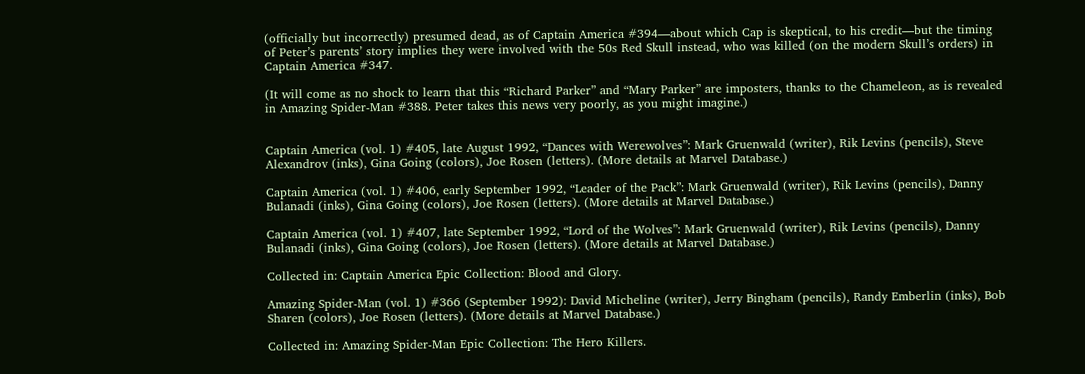(officially but incorrectly) presumed dead, as of Captain America #394—about which Cap is skeptical, to his credit—but the timing of Peter’s parents’ story implies they were involved with the 50s Red Skull instead, who was killed (on the modern Skull’s orders) in Captain America #347.

(It will come as no shock to learn that this “Richard Parker” and “Mary Parker” are imposters, thanks to the Chameleon, as is revealed in Amazing Spider-Man #388. Peter takes this news very poorly, as you might imagine.)


Captain America (vol. 1) #405, late August 1992, “Dances with Werewolves”: Mark Gruenwald (writer), Rik Levins (pencils), Steve Alexandrov (inks), Gina Going (colors), Joe Rosen (letters). (More details at Marvel Database.)

Captain America (vol. 1) #406, early September 1992, “Leader of the Pack”: Mark Gruenwald (writer), Rik Levins (pencils), Danny Bulanadi (inks), Gina Going (colors), Joe Rosen (letters). (More details at Marvel Database.)

Captain America (vol. 1) #407, late September 1992, “Lord of the Wolves”: Mark Gruenwald (writer), Rik Levins (pencils), Danny Bulanadi (inks), Gina Going (colors), Joe Rosen (letters). (More details at Marvel Database.)

Collected in: Captain America Epic Collection: Blood and Glory.

Amazing Spider-Man (vol. 1) #366 (September 1992): David Micheline (writer), Jerry Bingham (pencils), Randy Emberlin (inks), Bob Sharen (colors), Joe Rosen (letters). (More details at Marvel Database.)

Collected in: Amazing Spider-Man Epic Collection: The Hero Killers.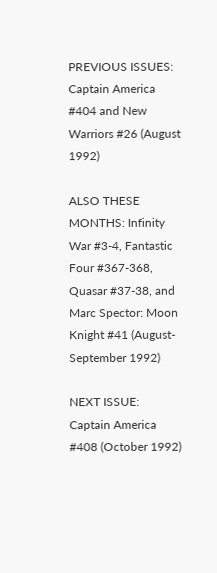PREVIOUS ISSUES: Captain America #404 and New Warriors #26 (August 1992)

ALSO THESE MONTHS: Infinity War #3-4, Fantastic Four #367-368, Quasar #37-38, and Marc Spector: Moon Knight #41 (August-September 1992)

NEXT ISSUE: Captain America #408 (October 1992)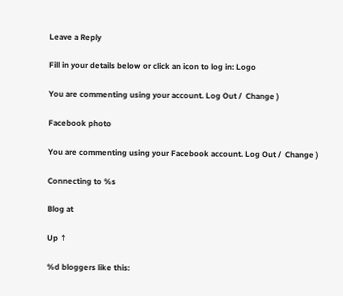Leave a Reply

Fill in your details below or click an icon to log in: Logo

You are commenting using your account. Log Out /  Change )

Facebook photo

You are commenting using your Facebook account. Log Out /  Change )

Connecting to %s

Blog at

Up ↑

%d bloggers like this: